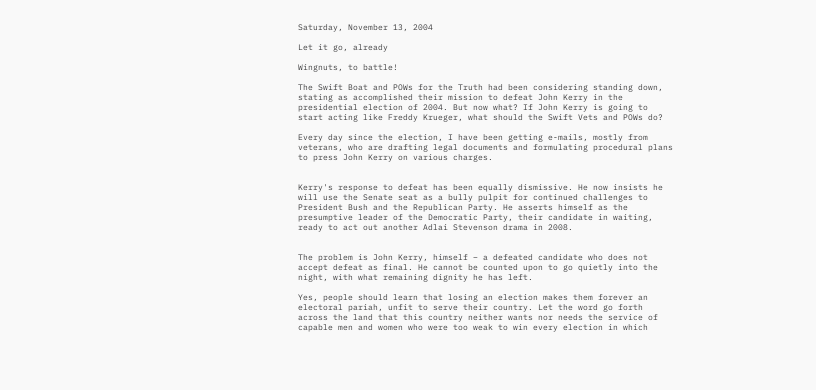Saturday, November 13, 2004

Let it go, already

Wingnuts, to battle!

The Swift Boat and POWs for the Truth had been considering standing down, stating as accomplished their mission to defeat John Kerry in the presidential election of 2004. But now what? If John Kerry is going to start acting like Freddy Krueger, what should the Swift Vets and POWs do?

Every day since the election, I have been getting e-mails, mostly from veterans, who are drafting legal documents and formulating procedural plans to press John Kerry on various charges.


Kerry's response to defeat has been equally dismissive. He now insists he will use the Senate seat as a bully pulpit for continued challenges to President Bush and the Republican Party. He asserts himself as the presumptive leader of the Democratic Party, their candidate in waiting, ready to act out another Adlai Stevenson drama in 2008.


The problem is John Kerry, himself – a defeated candidate who does not accept defeat as final. He cannot be counted upon to go quietly into the night, with what remaining dignity he has left.

Yes, people should learn that losing an election makes them forever an electoral pariah, unfit to serve their country. Let the word go forth across the land that this country neither wants nor needs the service of capable men and women who were too weak to win every election in which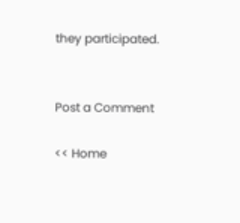they participated.


Post a Comment

<< Home